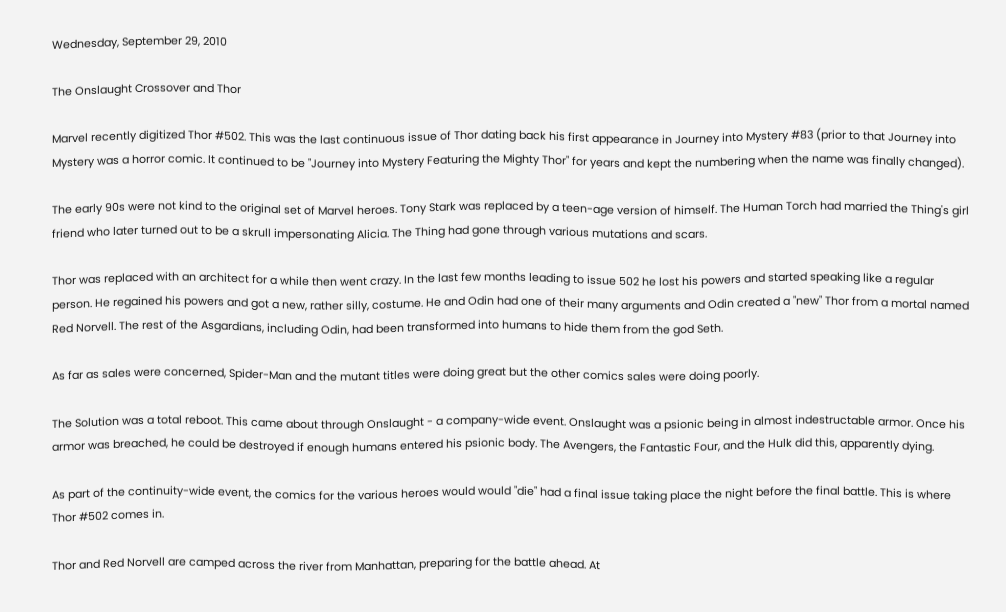Wednesday, September 29, 2010

The Onslaught Crossover and Thor

Marvel recently digitized Thor #502. This was the last continuous issue of Thor dating back his first appearance in Journey into Mystery #83 (prior to that Journey into Mystery was a horror comic. It continued to be "Journey into Mystery Featuring the Mighty Thor" for years and kept the numbering when the name was finally changed).

The early 90s were not kind to the original set of Marvel heroes. Tony Stark was replaced by a teen-age version of himself. The Human Torch had married the Thing's girl friend who later turned out to be a skrull impersonating Alicia. The Thing had gone through various mutations and scars.

Thor was replaced with an architect for a while then went crazy. In the last few months leading to issue 502 he lost his powers and started speaking like a regular person. He regained his powers and got a new, rather silly, costume. He and Odin had one of their many arguments and Odin created a "new" Thor from a mortal named Red Norvell. The rest of the Asgardians, including Odin, had been transformed into humans to hide them from the god Seth.

As far as sales were concerned, Spider-Man and the mutant titles were doing great but the other comics sales were doing poorly.

The Solution was a total reboot. This came about through Onslaught - a company-wide event. Onslaught was a psionic being in almost indestructable armor. Once his armor was breached, he could be destroyed if enough humans entered his psionic body. The Avengers, the Fantastic Four, and the Hulk did this, apparently dying.

As part of the continuity-wide event, the comics for the various heroes would would "die" had a final issue taking place the night before the final battle. This is where Thor #502 comes in.

Thor and Red Norvell are camped across the river from Manhattan, preparing for the battle ahead. At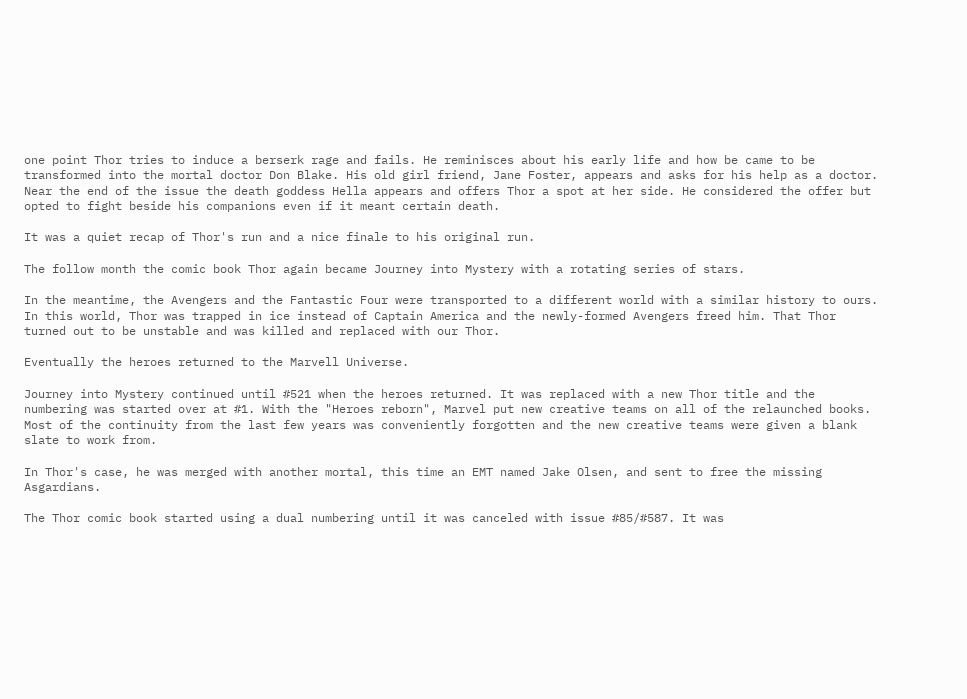one point Thor tries to induce a berserk rage and fails. He reminisces about his early life and how be came to be transformed into the mortal doctor Don Blake. His old girl friend, Jane Foster, appears and asks for his help as a doctor. Near the end of the issue the death goddess Hella appears and offers Thor a spot at her side. He considered the offer but opted to fight beside his companions even if it meant certain death.

It was a quiet recap of Thor's run and a nice finale to his original run.

The follow month the comic book Thor again became Journey into Mystery with a rotating series of stars.

In the meantime, the Avengers and the Fantastic Four were transported to a different world with a similar history to ours. In this world, Thor was trapped in ice instead of Captain America and the newly-formed Avengers freed him. That Thor turned out to be unstable and was killed and replaced with our Thor.

Eventually the heroes returned to the Marvell Universe.

Journey into Mystery continued until #521 when the heroes returned. It was replaced with a new Thor title and the numbering was started over at #1. With the "Heroes reborn", Marvel put new creative teams on all of the relaunched books. Most of the continuity from the last few years was conveniently forgotten and the new creative teams were given a blank slate to work from.

In Thor's case, he was merged with another mortal, this time an EMT named Jake Olsen, and sent to free the missing Asgardians.

The Thor comic book started using a dual numbering until it was canceled with issue #85/#587. It was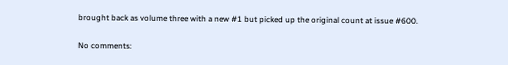brought back as volume three with a new #1 but picked up the original count at issue #600.

No comments: